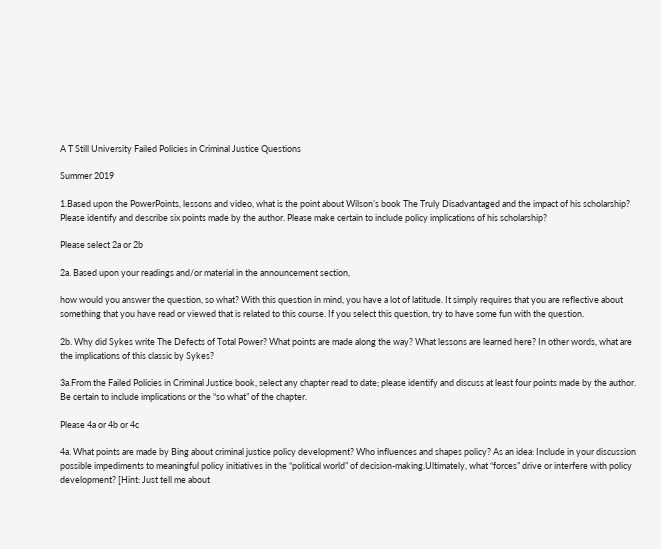A T Still University Failed Policies in Criminal Justice Questions

Summer 2019

1.Based upon the PowerPoints, lessons and video, what is the point about Wilson’s book The Truly Disadvantaged and the impact of his scholarship? Please identify and describe six points made by the author. Please make certain to include policy implications of his scholarship?

Please select 2a or 2b

2a. Based upon your readings and/or material in the announcement section,

how would you answer the question, so what? With this question in mind, you have a lot of latitude. It simply requires that you are reflective about something that you have read or viewed that is related to this course. If you select this question, try to have some fun with the question.

2b. Why did Sykes write The Defects of Total Power? What points are made along the way? What lessons are learned here? In other words, what are the implications of this classic by Sykes?

3a.From the Failed Policies in Criminal Justice book, select any chapter read to date; please identify and discuss at least four points made by the author. Be certain to include implications or the “so what” of the chapter.

Please 4a or 4b or 4c

4a. What points are made by Bing about criminal justice policy development? Who influences and shapes policy? As an idea: Include in your discussion possible impediments to meaningful policy initiatives in the “political world” of decision-making.Ultimately, what “forces” drive or interfere with policy development? [Hint: Just tell me about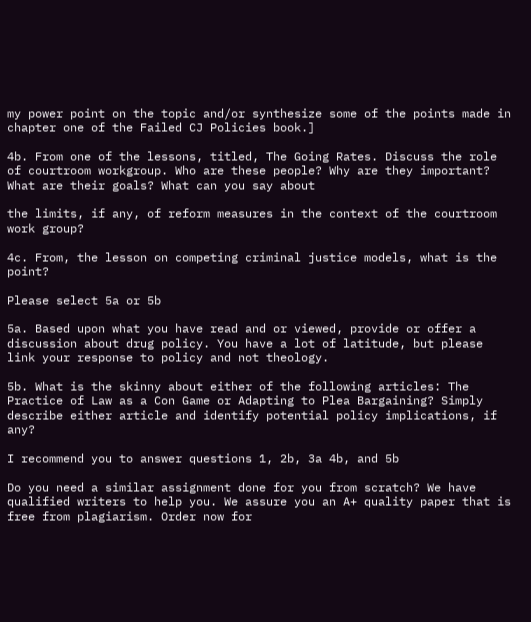my power point on the topic and/or synthesize some of the points made in chapter one of the Failed CJ Policies book.]

4b. From one of the lessons, titled, The Going Rates. Discuss the role of courtroom workgroup. Who are these people? Why are they important? What are their goals? What can you say about

the limits, if any, of reform measures in the context of the courtroom work group?

4c. From, the lesson on competing criminal justice models, what is the point?

Please select 5a or 5b

5a. Based upon what you have read and or viewed, provide or offer a discussion about drug policy. You have a lot of latitude, but please link your response to policy and not theology.

5b. What is the skinny about either of the following articles: The Practice of Law as a Con Game or Adapting to Plea Bargaining? Simply describe either article and identify potential policy implications, if any?

I recommend you to answer questions 1, 2b, 3a 4b, and 5b

Do you need a similar assignment done for you from scratch? We have qualified writers to help you. We assure you an A+ quality paper that is free from plagiarism. Order now for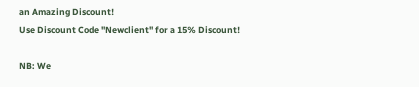an Amazing Discount!
Use Discount Code "Newclient" for a 15% Discount!

NB: We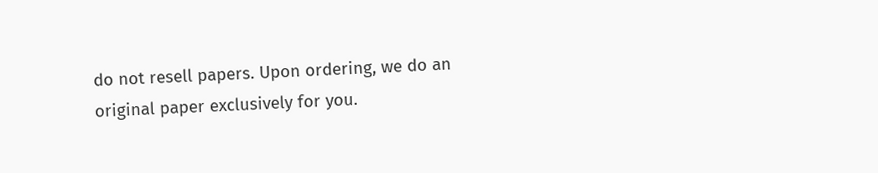do not resell papers. Upon ordering, we do an original paper exclusively for you.